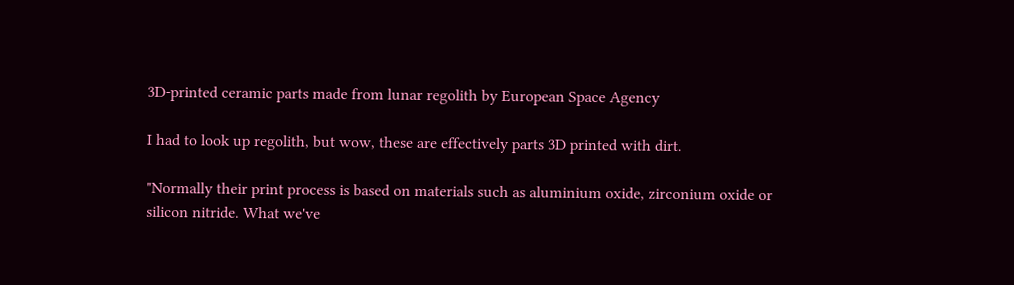3D-printed ceramic parts made from lunar regolith by European Space Agency

I had to look up regolith, but wow, these are effectively parts 3D printed with dirt.

"Normally their print process is based on materials such as aluminium oxide, zirconium oxide or silicon nitride. What we've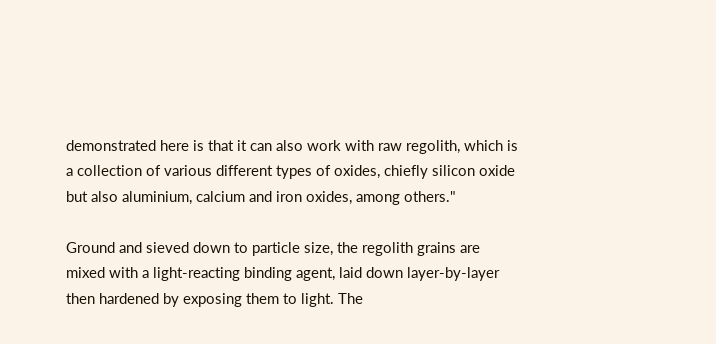demonstrated here is that it can also work with raw regolith, which is a collection of various different types of oxides, chiefly silicon oxide but also aluminium, calcium and iron oxides, among others."

Ground and sieved down to particle size, the regolith grains are mixed with a light-reacting binding agent, laid down layer-by-layer then hardened by exposing them to light. The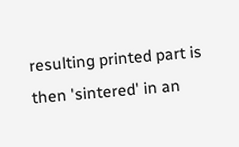resulting printed part is then 'sintered' in an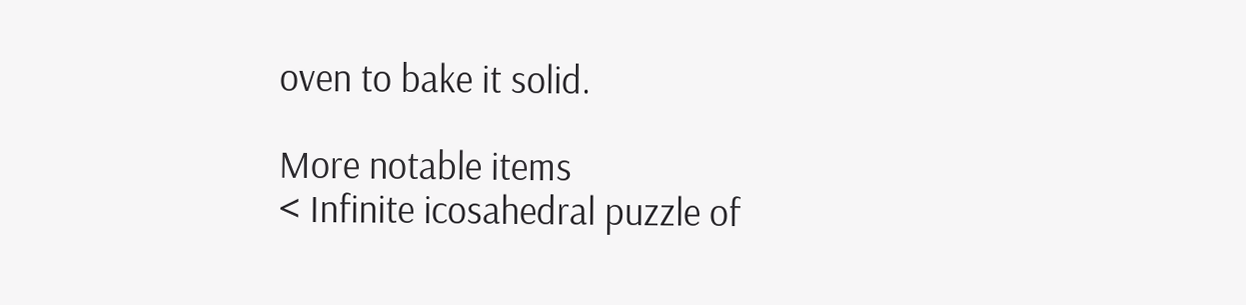oven to bake it solid.

More notable items
< Infinite icosahedral puzzle of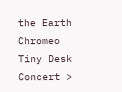the Earth Chromeo Tiny Desk Concert >